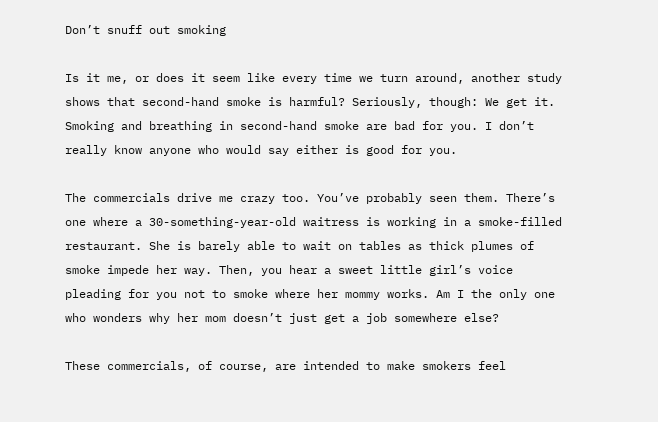Don’t snuff out smoking

Is it me, or does it seem like every time we turn around, another study shows that second-hand smoke is harmful? Seriously, though: We get it. Smoking and breathing in second-hand smoke are bad for you. I don’t really know anyone who would say either is good for you.

The commercials drive me crazy too. You’ve probably seen them. There’s one where a 30-something-year-old waitress is working in a smoke-filled restaurant. She is barely able to wait on tables as thick plumes of smoke impede her way. Then, you hear a sweet little girl’s voice pleading for you not to smoke where her mommy works. Am I the only one who wonders why her mom doesn’t just get a job somewhere else?

These commercials, of course, are intended to make smokers feel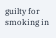guilty for smoking in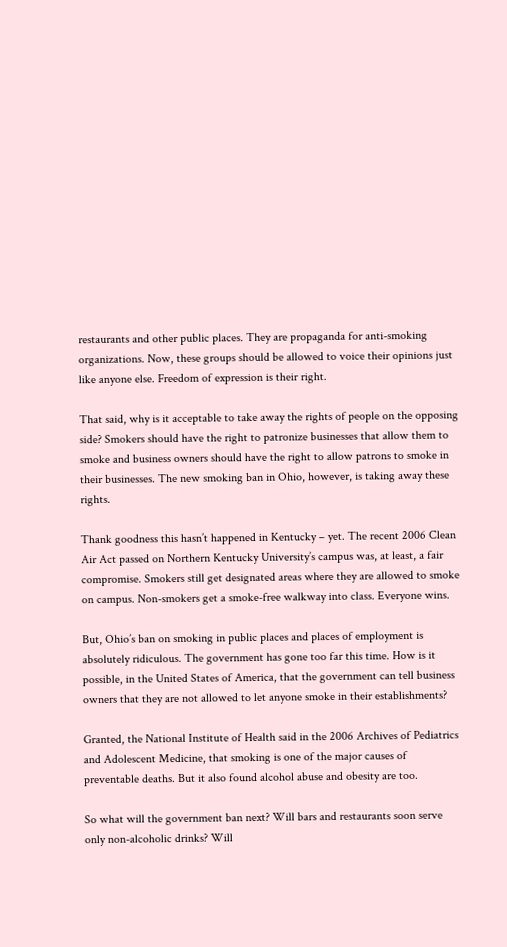restaurants and other public places. They are propaganda for anti-smoking organizations. Now, these groups should be allowed to voice their opinions just like anyone else. Freedom of expression is their right.

That said, why is it acceptable to take away the rights of people on the opposing side? Smokers should have the right to patronize businesses that allow them to smoke and business owners should have the right to allow patrons to smoke in their businesses. The new smoking ban in Ohio, however, is taking away these rights.

Thank goodness this hasn’t happened in Kentucky – yet. The recent 2006 Clean Air Act passed on Northern Kentucky University’s campus was, at least, a fair compromise. Smokers still get designated areas where they are allowed to smoke on campus. Non-smokers get a smoke-free walkway into class. Everyone wins.

But, Ohio’s ban on smoking in public places and places of employment is absolutely ridiculous. The government has gone too far this time. How is it possible, in the United States of America, that the government can tell business owners that they are not allowed to let anyone smoke in their establishments?

Granted, the National Institute of Health said in the 2006 Archives of Pediatrics and Adolescent Medicine, that smoking is one of the major causes of preventable deaths. But it also found alcohol abuse and obesity are too.

So what will the government ban next? Will bars and restaurants soon serve only non-alcoholic drinks? Will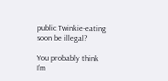public Twinkie-eating soon be illegal?

You probably think I’m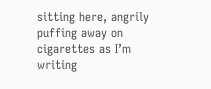sitting here, angrily puffing away on cigarettes as I’m writing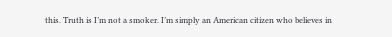this. Truth is I’m not a smoker. I’m simply an American citizen who believes in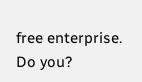free enterprise. Do you?